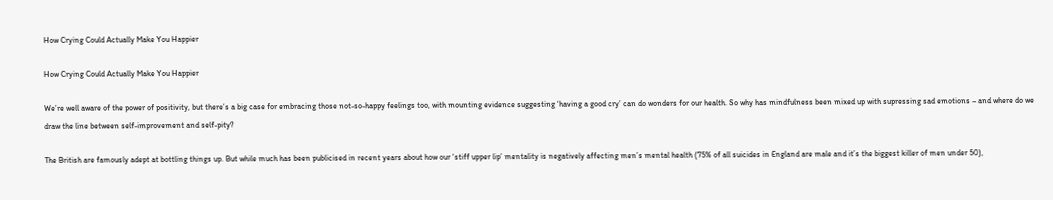How Crying Could Actually Make You Happier

How Crying Could Actually Make You Happier

We’re well aware of the power of positivity, but there’s a big case for embracing those not-so-happy feelings too, with mounting evidence suggesting ‘having a good cry’ can do wonders for our health. So why has mindfulness been mixed up with supressing sad emotions – and where do we draw the line between self-improvement and self-pity?

The British are famously adept at bottling things up. But while much has been publicised in recent years about how our ‘stiff upper lip’ mentality is negatively affecting men’s mental health (75% of all suicides in England are male and it’s the biggest killer of men under 50),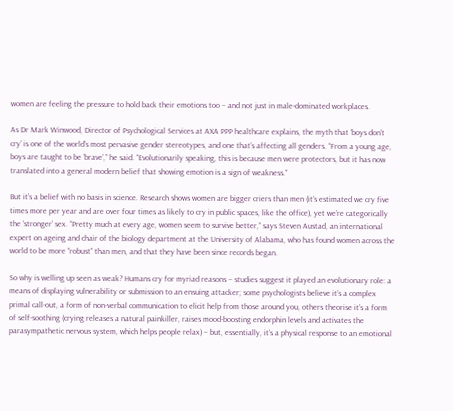women are feeling the pressure to hold back their emotions too – and not just in male-dominated workplaces.

As Dr Mark Winwood, Director of Psychological Services at AXA PPP healthcare explains, the myth that ‘boys don’t cry’ is one of the world’s most pervasive gender stereotypes, and one that’s affecting all genders. “From a young age, boys are taught to be ‘brave’,” he said. “Evolutionarily speaking, this is because men were protectors, but it has now translated into a general modern belief that showing emotion is a sign of weakness.”

But it’s a belief with no basis in science. Research shows women are bigger criers than men (it’s estimated we cry five times more per year and are over four times as likely to cry in public spaces, like the office), yet we’re categorically the ‘stronger’ sex. “Pretty much at every age, women seem to survive better,” says Steven Austad, an international expert on ageing and chair of the biology department at the University of Alabama, who has found women across the world to be more “robust” than men, and that they have been since records began.

So why is welling up seen as weak? Humans cry for myriad reasons – studies suggest it played an evolutionary role: a means of displaying vulnerability or submission to an ensuing attacker; some psychologists believe it’s a complex primal call-out, a form of non-verbal communication to elicit help from those around you, others theorise it’s a form of self-soothing (crying releases a natural painkiller, raises mood-boosting endorphin levels and activates the parasympathetic nervous system, which helps people relax) – but, essentially, it’s a physical response to an emotional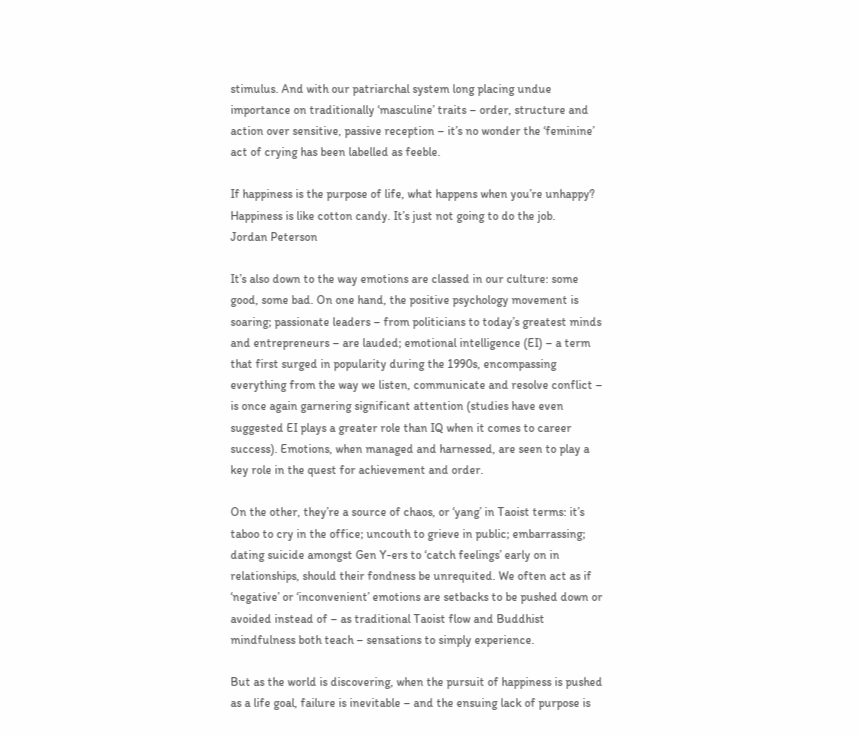stimulus. And with our patriarchal system long placing undue importance on traditionally ‘masculine’ traits – order, structure and action over sensitive, passive reception – it’s no wonder the ‘feminine’ act of crying has been labelled as feeble.

If happiness is the purpose of life, what happens when you’re unhappy? Happiness is like cotton candy. It’s just not going to do the job.
Jordan Peterson

It’s also down to the way emotions are classed in our culture: some good, some bad. On one hand, the positive psychology movement is soaring; passionate leaders – from politicians to today’s greatest minds and entrepreneurs – are lauded; emotional intelligence (EI) – a term that first surged in popularity during the 1990s, encompassing everything from the way we listen, communicate and resolve conflict – is once again garnering significant attention (studies have even suggested EI plays a greater role than IQ when it comes to career success). Emotions, when managed and harnessed, are seen to play a key role in the quest for achievement and order.

On the other, they’re a source of chaos, or ‘yang’ in Taoist terms: it’s taboo to cry in the office; uncouth to grieve in public; embarrassing; dating suicide amongst Gen Y-ers to ‘catch feelings’ early on in relationships, should their fondness be unrequited. We often act as if ‘negative’ or ‘inconvenient’ emotions are setbacks to be pushed down or avoided instead of – as traditional Taoist flow and Buddhist mindfulness both teach – sensations to simply experience.

But as the world is discovering, when the pursuit of happiness is pushed as a life goal, failure is inevitable – and the ensuing lack of purpose is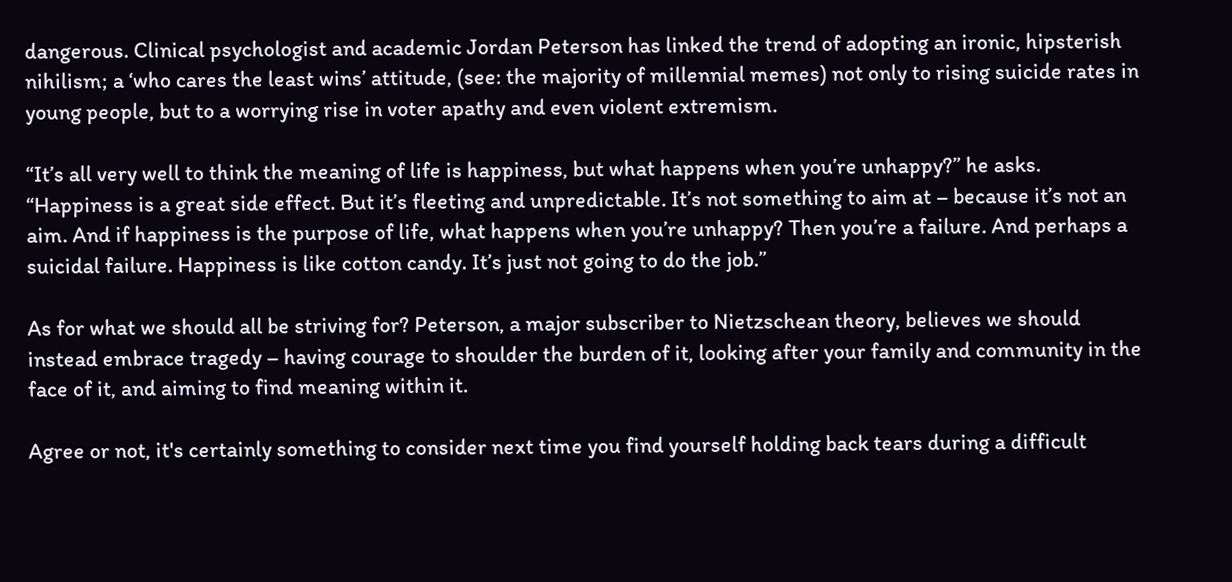dangerous. Clinical psychologist and academic Jordan Peterson has linked the trend of adopting an ironic, hipsterish nihilism; a ‘who cares the least wins’ attitude, (see: the majority of millennial memes) not only to rising suicide rates in young people, but to a worrying rise in voter apathy and even violent extremism.

“It’s all very well to think the meaning of life is happiness, but what happens when you’re unhappy?” he asks. “Happiness is a great side effect. But it’s fleeting and unpredictable. It’s not something to aim at – because it’s not an aim. And if happiness is the purpose of life, what happens when you’re unhappy? Then you’re a failure. And perhaps a suicidal failure. Happiness is like cotton candy. It’s just not going to do the job.”

As for what we should all be striving for? Peterson, a major subscriber to Nietzschean theory, believes we should instead embrace tragedy – having courage to shoulder the burden of it, looking after your family and community in the face of it, and aiming to find meaning within it.

Agree or not, it's certainly something to consider next time you find yourself holding back tears during a difficult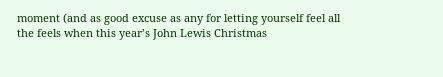moment (and as good excuse as any for letting yourself feel all the feels when this year’s John Lewis Christmas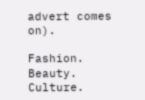advert comes on).

Fashion. Beauty. Culture.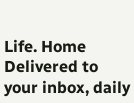Life. Home
Delivered to your inbox, daily